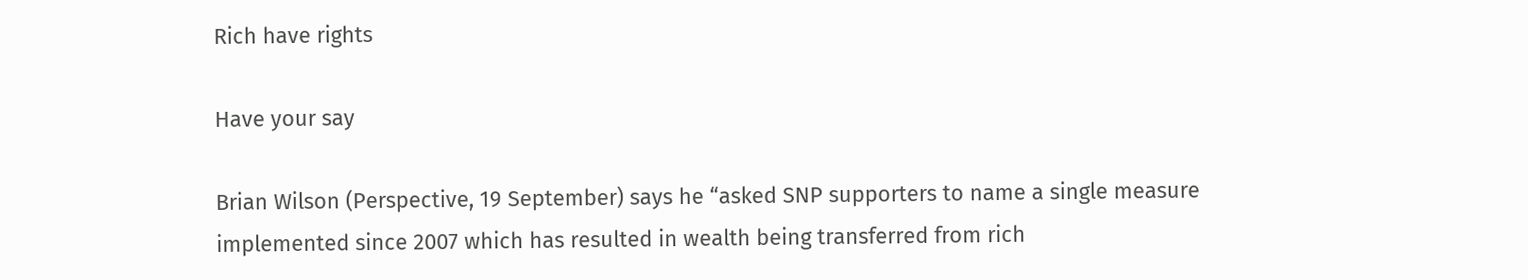Rich have rights

Have your say

Brian Wilson (Perspective, 19 September) says he “asked SNP supporters to name a single measure implemented since 2007 which has resulted in wealth being transferred from rich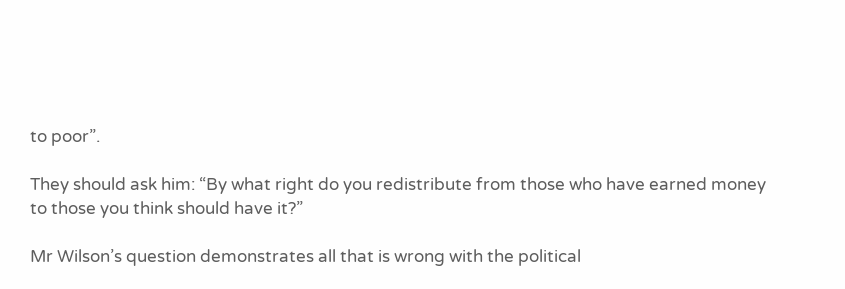to poor”.

They should ask him: “By what right do you redistribute from those who have earned money to those you think should have it?”

Mr Wilson’s question demonstrates all that is wrong with the political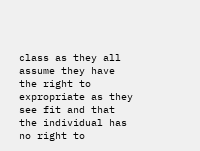class as they all assume they have the right to expropriate as they see fit and that the individual has no right to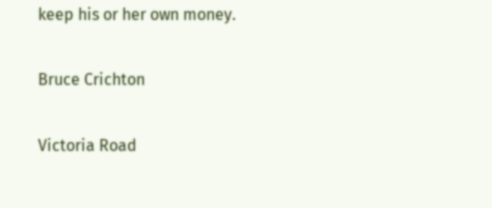keep his or her own money.

Bruce Crichton

Victoria Road